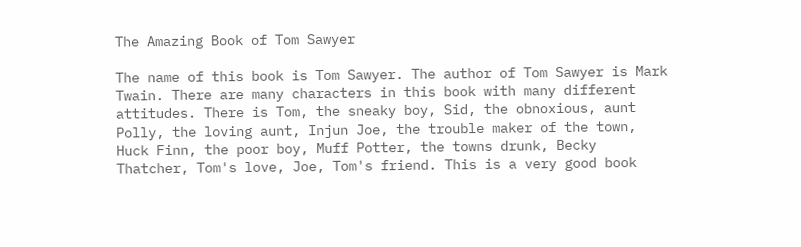The Amazing Book of Tom Sawyer

The name of this book is Tom Sawyer. The author of Tom Sawyer is Mark Twain. There are many characters in this book with many different attitudes. There is Tom, the sneaky boy, Sid, the obnoxious, aunt Polly, the loving aunt, Injun Joe, the trouble maker of the town, Huck Finn, the poor boy, Muff Potter, the towns drunk, Becky Thatcher, Tom's love, Joe, Tom's friend. This is a very good book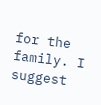for the family. I suggest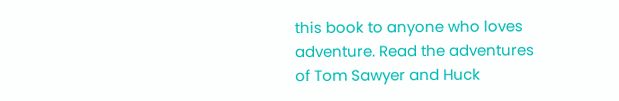this book to anyone who loves adventure. Read the adventures of Tom Sawyer and Huck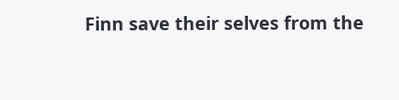Finn save their selves from the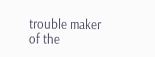trouble maker of the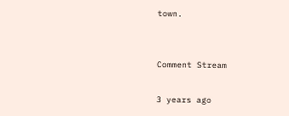town.


Comment Stream

3 years ago